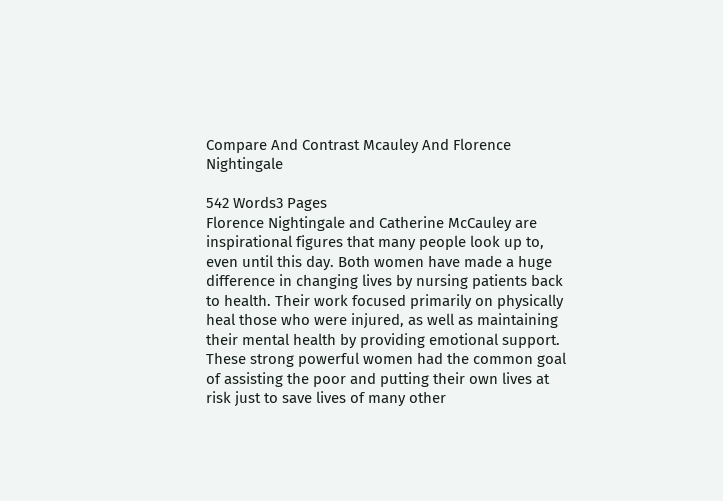Compare And Contrast Mcauley And Florence Nightingale

542 Words3 Pages
Florence Nightingale and Catherine McCauley are inspirational figures that many people look up to, even until this day. Both women have made a huge difference in changing lives by nursing patients back to health. Their work focused primarily on physically heal those who were injured, as well as maintaining their mental health by providing emotional support. These strong powerful women had the common goal of assisting the poor and putting their own lives at risk just to save lives of many other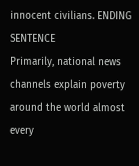innocent civilians. ENDING SENTENCE
Primarily, national news channels explain poverty around the world almost every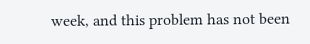week, and this problem has not been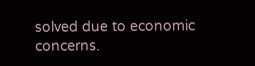solved due to economic concerns.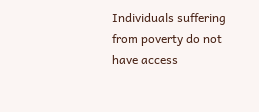Individuals suffering from poverty do not have access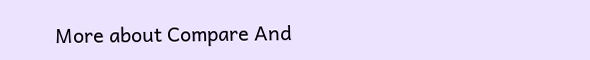More about Compare And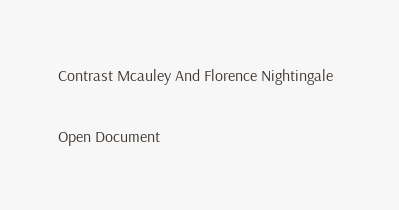Contrast Mcauley And Florence Nightingale

Open Document